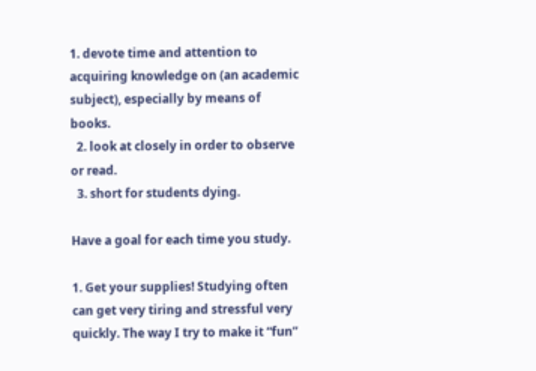1. devote time and attention to acquiring knowledge on (an academic subject), especially by means of books.
  2. look at closely in order to observe or read.
  3. short for students dying.

Have a goal for each time you study.

1. Get your supplies! Studying often can get very tiring and stressful very quickly. The way I try to make it “fun”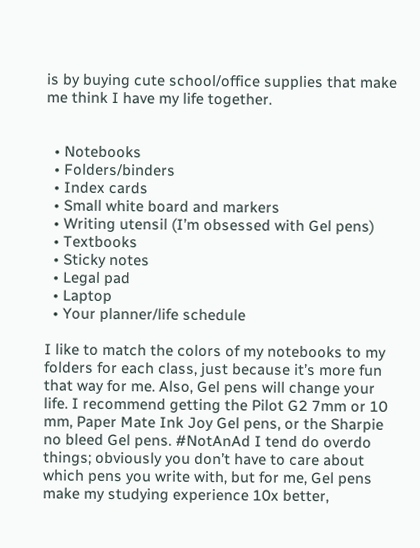is by buying cute school/office supplies that make me think I have my life together.


  • Notebooks
  • Folders/binders
  • Index cards
  • Small white board and markers
  • Writing utensil (I’m obsessed with Gel pens)
  • Textbooks
  • Sticky notes
  • Legal pad
  • Laptop
  • Your planner/life schedule

I like to match the colors of my notebooks to my folders for each class, just because it’s more fun that way for me. Also, Gel pens will change your life. I recommend getting the Pilot G2 7mm or 10 mm, Paper Mate Ink Joy Gel pens, or the Sharpie no bleed Gel pens. #NotAnAd I tend do overdo things; obviously you don’t have to care about which pens you write with, but for me, Gel pens make my studying experience 10x better,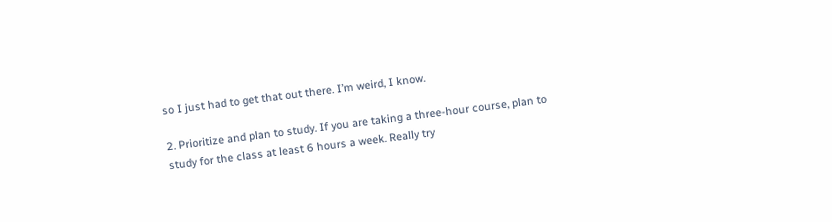so I just had to get that out there. I’m weird, I know.

2. Prioritize and plan to study. If you are taking a three-hour course, plan to study for the class at least 6 hours a week. Really try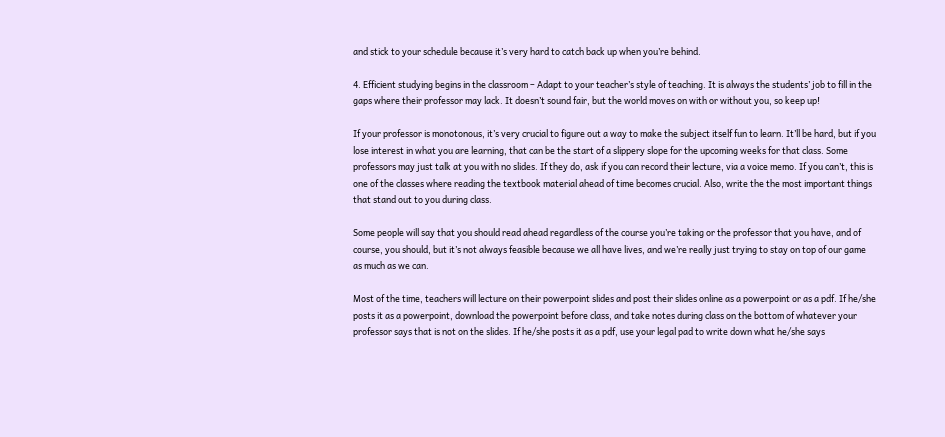and stick to your schedule because it’s very hard to catch back up when you’re behind.

4. Efficient studying begins in the classroom – Adapt to your teacher’s style of teaching. It is always the students’ job to fill in the gaps where their professor may lack. It doesn’t sound fair, but the world moves on with or without you, so keep up!

If your professor is monotonous, it’s very crucial to figure out a way to make the subject itself fun to learn. It’ll be hard, but if you lose interest in what you are learning, that can be the start of a slippery slope for the upcoming weeks for that class. Some professors may just talk at you with no slides. If they do, ask if you can record their lecture, via a voice memo. If you can’t, this is one of the classes where reading the textbook material ahead of time becomes crucial. Also, write the the most important things that stand out to you during class.

Some people will say that you should read ahead regardless of the course you’re taking or the professor that you have, and of course, you should, but it’s not always feasible because we all have lives, and we’re really just trying to stay on top of our game as much as we can.

Most of the time, teachers will lecture on their powerpoint slides and post their slides online as a powerpoint or as a pdf. If he/she posts it as a powerpoint, download the powerpoint before class, and take notes during class on the bottom of whatever your professor says that is not on the slides. If he/she posts it as a pdf, use your legal pad to write down what he/she says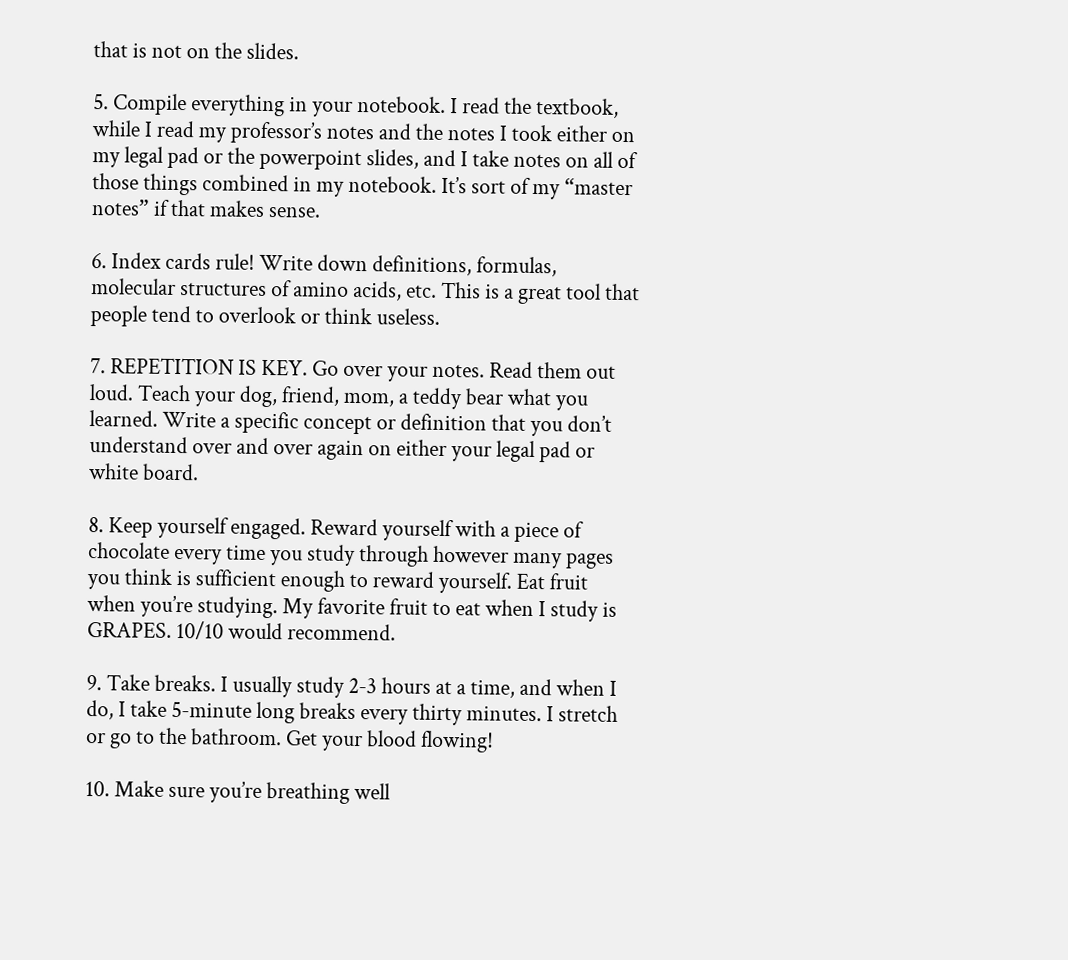that is not on the slides.

5. Compile everything in your notebook. I read the textbook, while I read my professor’s notes and the notes I took either on my legal pad or the powerpoint slides, and I take notes on all of those things combined in my notebook. It’s sort of my “master notes” if that makes sense.

6. Index cards rule! Write down definitions, formulas, molecular structures of amino acids, etc. This is a great tool that people tend to overlook or think useless.

7. REPETITION IS KEY. Go over your notes. Read them out loud. Teach your dog, friend, mom, a teddy bear what you learned. Write a specific concept or definition that you don’t understand over and over again on either your legal pad or white board.

8. Keep yourself engaged. Reward yourself with a piece of chocolate every time you study through however many pages you think is sufficient enough to reward yourself. Eat fruit when you’re studying. My favorite fruit to eat when I study is GRAPES. 10/10 would recommend.

9. Take breaks. I usually study 2-3 hours at a time, and when I do, I take 5-minute long breaks every thirty minutes. I stretch or go to the bathroom. Get your blood flowing!

10. Make sure you’re breathing well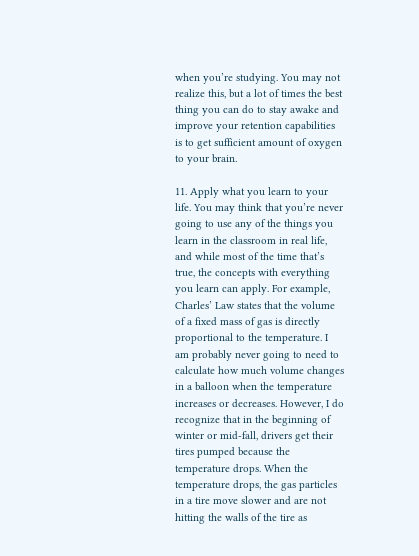when you’re studying. You may not realize this, but a lot of times the best thing you can do to stay awake and improve your retention capabilities is to get sufficient amount of oxygen to your brain.

11. Apply what you learn to your life. You may think that you’re never going to use any of the things you learn in the classroom in real life, and while most of the time that’s true, the concepts with everything you learn can apply. For example, Charles’ Law states that the volume of a fixed mass of gas is directly proportional to the temperature. I am probably never going to need to calculate how much volume changes in a balloon when the temperature increases or decreases. However, I do recognize that in the beginning of winter or mid-fall, drivers get their tires pumped because the temperature drops. When the temperature drops, the gas particles in a tire move slower and are not hitting the walls of the tire as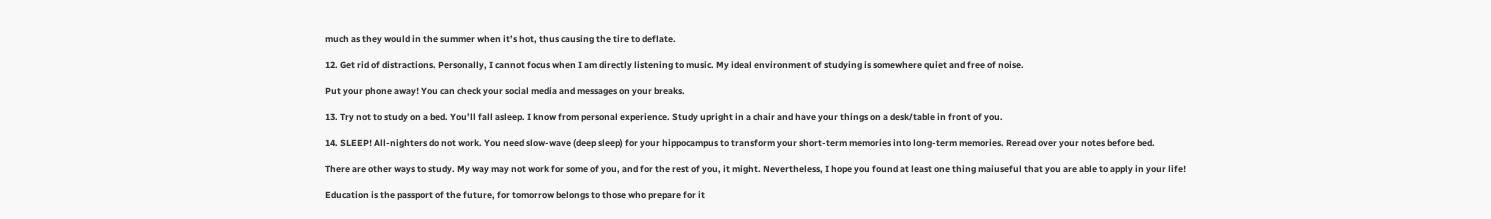much as they would in the summer when it’s hot, thus causing the tire to deflate.

12. Get rid of distractions. Personally, I cannot focus when I am directly listening to music. My ideal environment of studying is somewhere quiet and free of noise.

Put your phone away! You can check your social media and messages on your breaks.

13. Try not to study on a bed. You’ll fall asleep. I know from personal experience. Study upright in a chair and have your things on a desk/table in front of you.

14. SLEEP! All-nighters do not work. You need slow-wave (deep sleep) for your hippocampus to transform your short-term memories into long-term memories. Reread over your notes before bed.

There are other ways to study. My way may not work for some of you, and for the rest of you, it might. Nevertheless, I hope you found at least one thing maiuseful that you are able to apply in your life!

Education is the passport of the future, for tomorrow belongs to those who prepare for it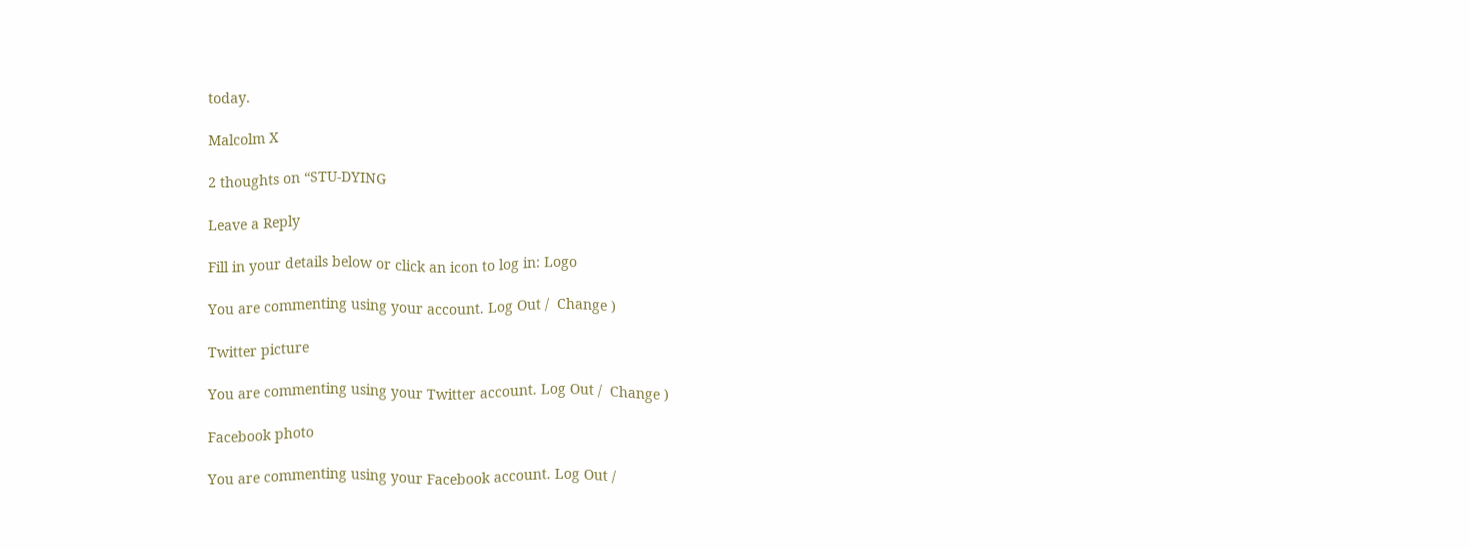today.

Malcolm X

2 thoughts on “STU-DYING

Leave a Reply

Fill in your details below or click an icon to log in: Logo

You are commenting using your account. Log Out /  Change )

Twitter picture

You are commenting using your Twitter account. Log Out /  Change )

Facebook photo

You are commenting using your Facebook account. Log Out /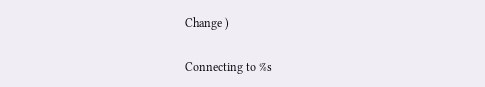Change )

Connecting to %s